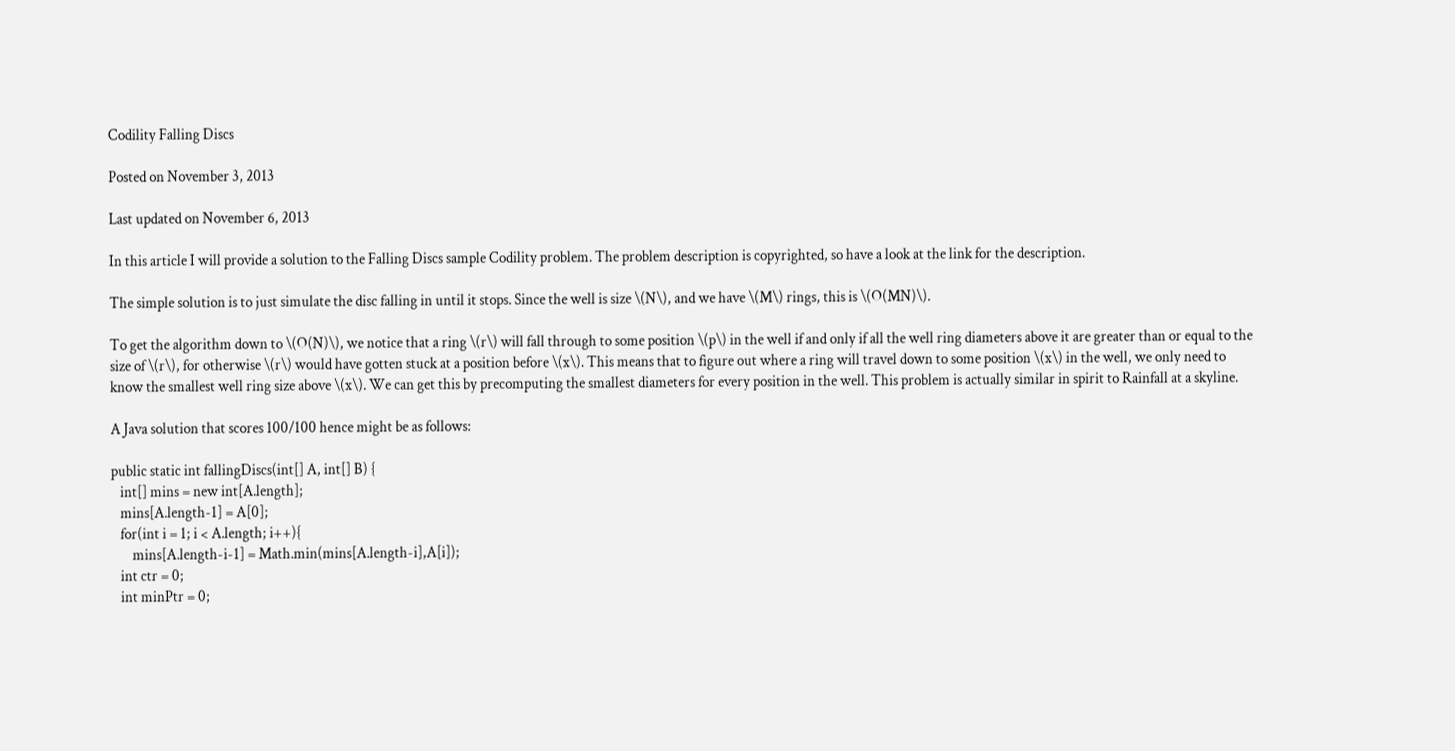Codility Falling Discs

Posted on November 3, 2013

Last updated on November 6, 2013

In this article I will provide a solution to the Falling Discs sample Codility problem. The problem description is copyrighted, so have a look at the link for the description.

The simple solution is to just simulate the disc falling in until it stops. Since the well is size \(N\), and we have \(M\) rings, this is \(O(MN)\).

To get the algorithm down to \(O(N)\), we notice that a ring \(r\) will fall through to some position \(p\) in the well if and only if all the well ring diameters above it are greater than or equal to the size of \(r\), for otherwise \(r\) would have gotten stuck at a position before \(x\). This means that to figure out where a ring will travel down to some position \(x\) in the well, we only need to know the smallest well ring size above \(x\). We can get this by precomputing the smallest diameters for every position in the well. This problem is actually similar in spirit to Rainfall at a skyline.

A Java solution that scores 100/100 hence might be as follows:

public static int fallingDiscs(int[] A, int[] B) {
   int[] mins = new int[A.length];
   mins[A.length-1] = A[0];
   for(int i = 1; i < A.length; i++){
       mins[A.length-i-1] = Math.min(mins[A.length-i],A[i]);
   int ctr = 0;
   int minPtr = 0;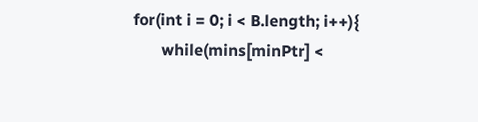for(int i = 0; i < B.length; i++){
       while(mins[minPtr] <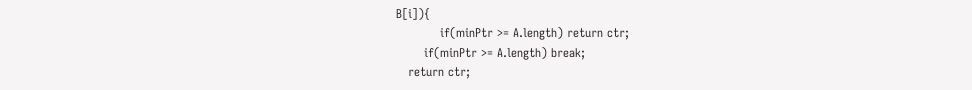B[i]){
           if(minPtr >= A.length) return ctr;
       if(minPtr >= A.length) break;
   return ctr;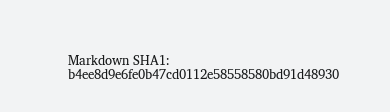Markdown SHA1: b4ee8d9e6fe0b47cd0112e58558580bd91d48930